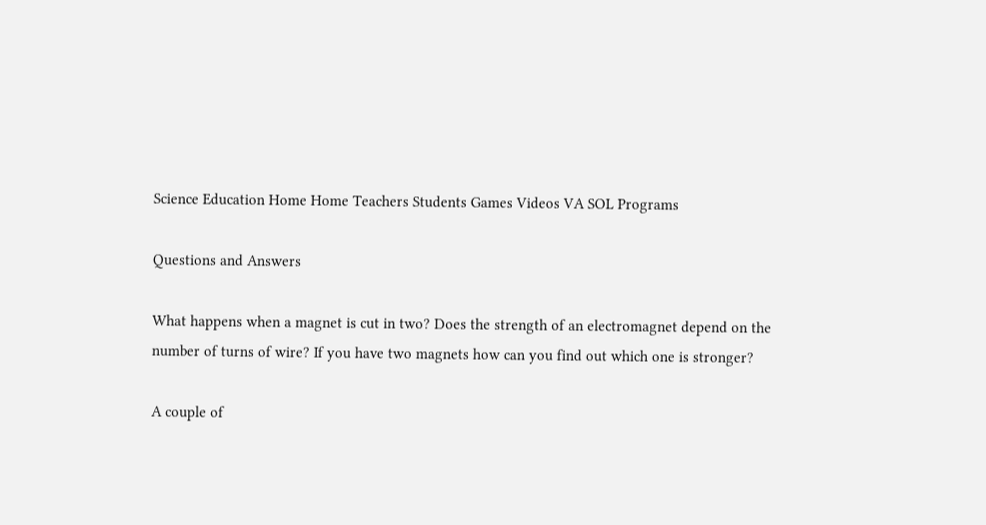Science Education Home Home Teachers Students Games Videos VA SOL Programs

Questions and Answers

What happens when a magnet is cut in two? Does the strength of an electromagnet depend on the number of turns of wire? If you have two magnets how can you find out which one is stronger?

A couple of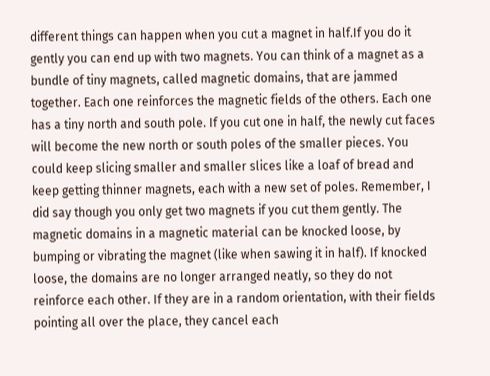different things can happen when you cut a magnet in half.If you do it gently you can end up with two magnets. You can think of a magnet as a bundle of tiny magnets, called magnetic domains, that are jammed together. Each one reinforces the magnetic fields of the others. Each one has a tiny north and south pole. If you cut one in half, the newly cut faces will become the new north or south poles of the smaller pieces. You could keep slicing smaller and smaller slices like a loaf of bread and keep getting thinner magnets, each with a new set of poles. Remember, I did say though you only get two magnets if you cut them gently. The magnetic domains in a magnetic material can be knocked loose, by bumping or vibrating the magnet (like when sawing it in half). If knocked loose, the domains are no longer arranged neatly, so they do not reinforce each other. If they are in a random orientation, with their fields pointing all over the place, they cancel each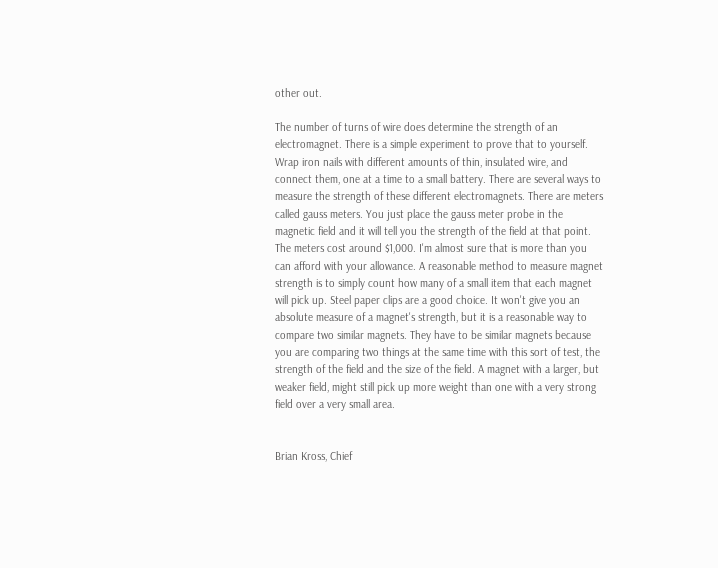other out.

The number of turns of wire does determine the strength of an electromagnet. There is a simple experiment to prove that to yourself. Wrap iron nails with different amounts of thin, insulated wire, and connect them, one at a time to a small battery. There are several ways to measure the strength of these different electromagnets. There are meters called gauss meters. You just place the gauss meter probe in the magnetic field and it will tell you the strength of the field at that point. The meters cost around $1,000. I'm almost sure that is more than you can afford with your allowance. A reasonable method to measure magnet strength is to simply count how many of a small item that each magnet will pick up. Steel paper clips are a good choice. It won't give you an absolute measure of a magnet's strength, but it is a reasonable way to compare two similar magnets. They have to be similar magnets because you are comparing two things at the same time with this sort of test, the strength of the field and the size of the field. A magnet with a larger, but weaker field, might still pick up more weight than one with a very strong field over a very small area.


Brian Kross, Chief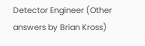Detector Engineer (Other answers by Brian Kross)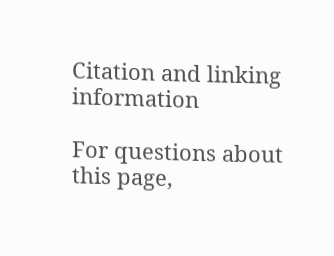Citation and linking information

For questions about this page,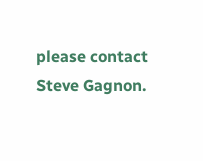please contact Steve Gagnon.